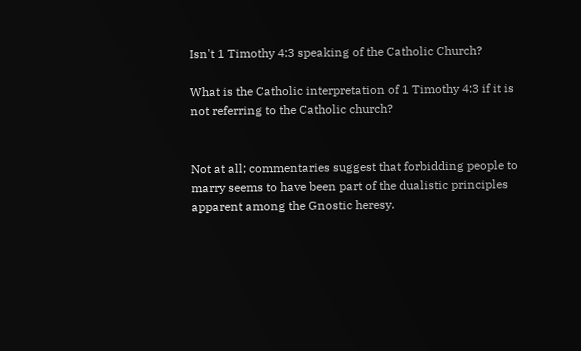Isn't 1 Timothy 4:3 speaking of the Catholic Church?

What is the Catholic interpretation of 1 Timothy 4:3 if it is not referring to the Catholic church?


Not at all; commentaries suggest that forbidding people to marry seems to have been part of the dualistic principles apparent among the Gnostic heresy.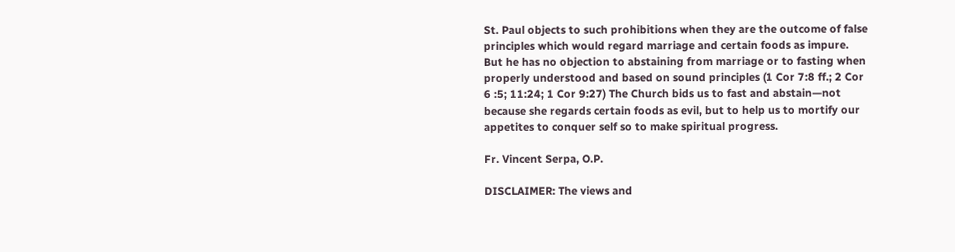St. Paul objects to such prohibitions when they are the outcome of false principles which would regard marriage and certain foods as impure. But he has no objection to abstaining from marriage or to fasting when properly understood and based on sound principles (1 Cor 7:8 ff.; 2 Cor 6 :5; 11:24; 1 Cor 9:27) The Church bids us to fast and abstain—not because she regards certain foods as evil, but to help us to mortify our appetites to conquer self so to make spiritual progress.

Fr. Vincent Serpa, O.P.

DISCLAIMER: The views and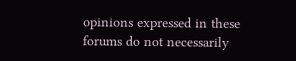opinions expressed in these forums do not necessarily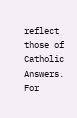reflect those of Catholic Answers. For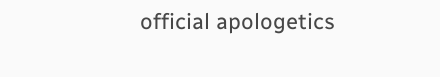official apologetics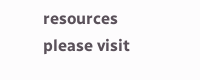resources please visit